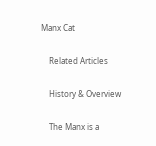Manx Cat

    Related Articles

    History & Overview

    The Manx is a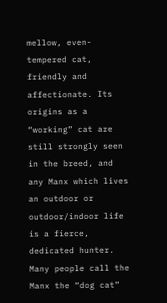mellow, even-tempered cat, friendly and affectionate. Its origins as a “working” cat are still strongly seen in the breed, and any Manx which lives an outdoor or outdoor/indoor life is a fierce, dedicated hunter. Many people call the Manx the “dog cat”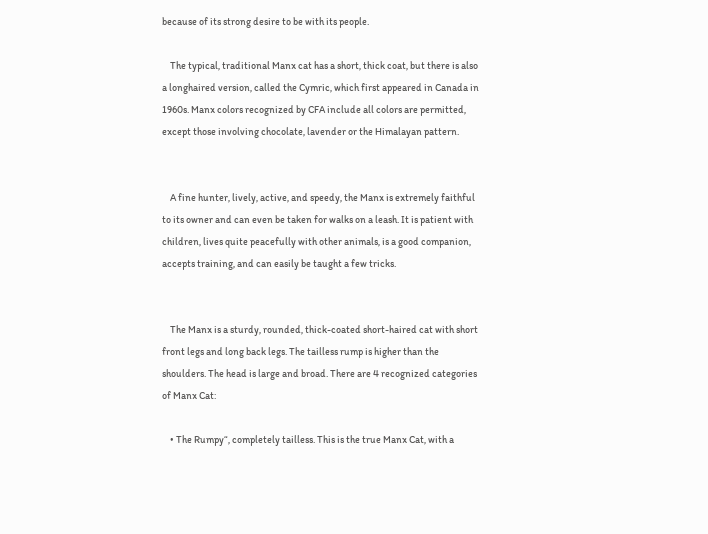because of its strong desire to be with its people.

    The typical, traditional Manx cat has a short, thick coat, but there is also a longhaired version, called the Cymric, which first appeared in Canada in 1960s. Manx colors recognized by CFA include all colors are permitted, except those involving chocolate, lavender or the Himalayan pattern.


    A fine hunter, lively, active, and speedy, the Manx is extremely faithful to its owner and can even be taken for walks on a leash. It is patient with children, lives quite peacefully with other animals, is a good companion, accepts training, and can easily be taught a few tricks.


    The Manx is a sturdy, rounded, thick-coated short-haired cat with short front legs and long back legs. The tailless rump is higher than the shoulders. The head is large and broad. There are 4 recognized categories of Manx Cat:

    • The Rumpy“, completely tailless. This is the true Manx Cat, with a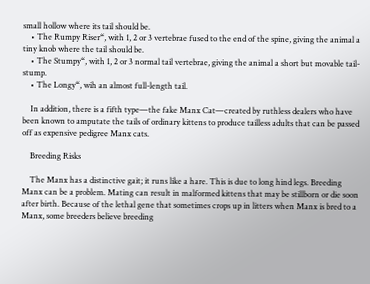small hollow where its tail should be.
    • The Rumpy Riser“, with 1, 2 or 3 vertebrae fused to the end of the spine, giving the animal a tiny knob where the tail should be.
    • The Stumpy“, with 1, 2 or 3 normal tail vertebrae, giving the animal a short but movable tail-stump.
    • The Longy“, wih an almost full-length tail.

    In addition, there is a fifth type—the fake Manx Cat—created by ruthless dealers who have been known to amputate the tails of ordinary kittens to produce tailless adults that can be passed off as expensive pedigree Manx cats.

    Breeding Risks

    The Manx has a distinctive gait; it runs like a hare. This is due to long hind legs. Breeding Manx can be a problem. Mating can result in malformed kittens that may be stillborn or die soon after birth. Because of the lethal gene that sometimes crops up in litters when Manx is bred to a Manx, some breeders believe breeding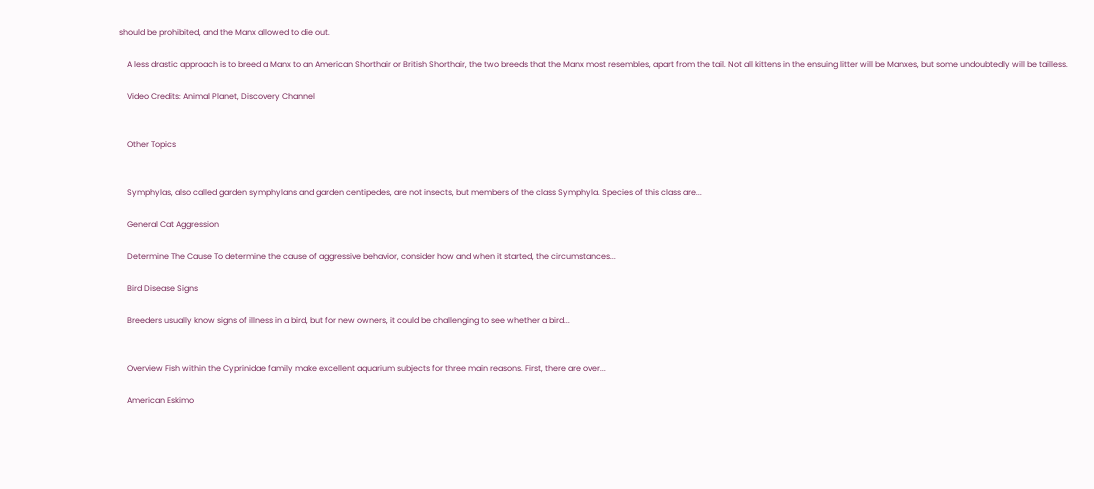should be prohibited, and the Manx allowed to die out.

    A less drastic approach is to breed a Manx to an American Shorthair or British Shorthair, the two breeds that the Manx most resembles, apart from the tail. Not all kittens in the ensuing litter will be Manxes, but some undoubtedly will be tailless.

    Video Credits: Animal Planet, Discovery Channel


    Other Topics


    Symphylas, also called garden symphylans and garden centipedes, are not insects, but members of the class Symphyla. Species of this class are...

    General Cat Aggression

    Determine The Cause To determine the cause of aggressive behavior, consider how and when it started, the circumstances...

    Bird Disease Signs

    Breeders usually know signs of illness in a bird, but for new owners, it could be challenging to see whether a bird...


    Overview Fish within the Cyprinidae family make excellent aquarium subjects for three main reasons. First, there are over...

    American Eskimo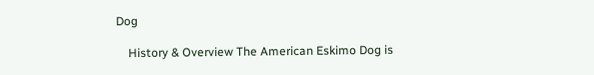Dog

    History & Overview The American Eskimo Dog is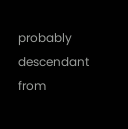probably descendant from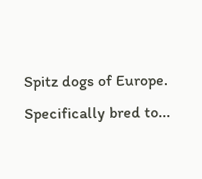Spitz dogs of Europe. Specifically bred to...